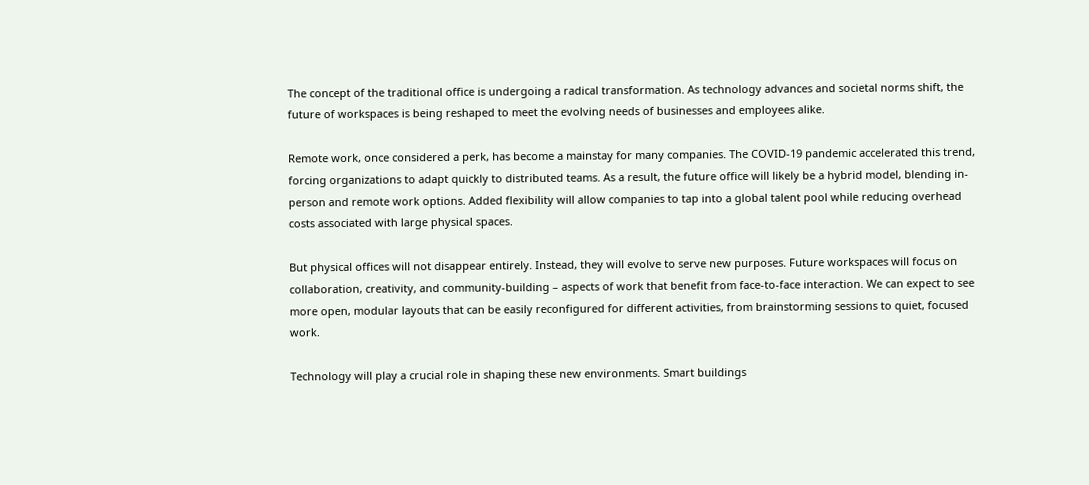The concept of the traditional office is undergoing a radical transformation. As technology advances and societal norms shift, the future of workspaces is being reshaped to meet the evolving needs of businesses and employees alike.

Remote work, once considered a perk, has become a mainstay for many companies. The COVID-19 pandemic accelerated this trend, forcing organizations to adapt quickly to distributed teams. As a result, the future office will likely be a hybrid model, blending in-person and remote work options. Added flexibility will allow companies to tap into a global talent pool while reducing overhead costs associated with large physical spaces.

But physical offices will not disappear entirely. Instead, they will evolve to serve new purposes. Future workspaces will focus on collaboration, creativity, and community-building – aspects of work that benefit from face-to-face interaction. We can expect to see more open, modular layouts that can be easily reconfigured for different activities, from brainstorming sessions to quiet, focused work.

Technology will play a crucial role in shaping these new environments. Smart buildings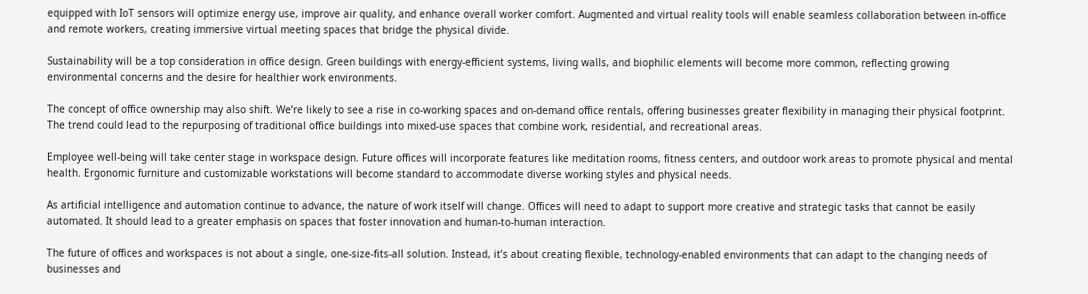equipped with IoT sensors will optimize energy use, improve air quality, and enhance overall worker comfort. Augmented and virtual reality tools will enable seamless collaboration between in-office and remote workers, creating immersive virtual meeting spaces that bridge the physical divide.

Sustainability will be a top consideration in office design. Green buildings with energy-efficient systems, living walls, and biophilic elements will become more common, reflecting growing environmental concerns and the desire for healthier work environments.

The concept of office ownership may also shift. We’re likely to see a rise in co-working spaces and on-demand office rentals, offering businesses greater flexibility in managing their physical footprint. The trend could lead to the repurposing of traditional office buildings into mixed-use spaces that combine work, residential, and recreational areas.

Employee well-being will take center stage in workspace design. Future offices will incorporate features like meditation rooms, fitness centers, and outdoor work areas to promote physical and mental health. Ergonomic furniture and customizable workstations will become standard to accommodate diverse working styles and physical needs.

As artificial intelligence and automation continue to advance, the nature of work itself will change. Offices will need to adapt to support more creative and strategic tasks that cannot be easily automated. It should lead to a greater emphasis on spaces that foster innovation and human-to-human interaction.

The future of offices and workspaces is not about a single, one-size-fits-all solution. Instead, it’s about creating flexible, technology-enabled environments that can adapt to the changing needs of businesses and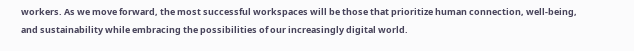workers. As we move forward, the most successful workspaces will be those that prioritize human connection, well-being, and sustainability while embracing the possibilities of our increasingly digital world.